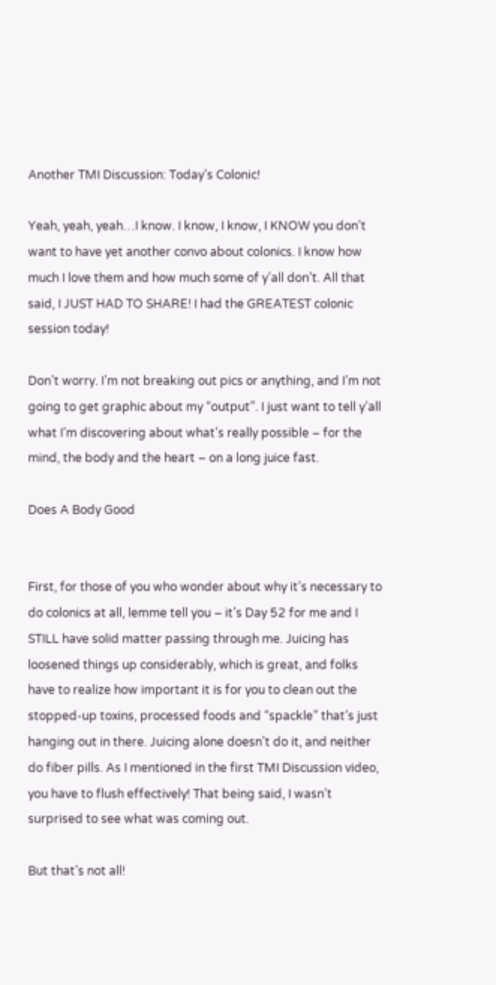Another TMI Discussion: Today’s Colonic!

Yeah, yeah, yeah…I know. I know, I know, I KNOW you don’t want to have yet another convo about colonics. I know how much I love them and how much some of y’all don’t. All that said, I JUST HAD TO SHARE! I had the GREATEST colonic session today!

Don’t worry. I’m not breaking out pics or anything, and I’m not going to get graphic about my “output”. I just want to tell y’all what I’m discovering about what’s really possible – for the mind, the body and the heart – on a long juice fast.

Does A Body Good


First, for those of you who wonder about why it’s necessary to do colonics at all, lemme tell you – it’s Day 52 for me and I STILL have solid matter passing through me. Juicing has loosened things up considerably, which is great, and folks have to realize how important it is for you to clean out the stopped-up toxins, processed foods and “spackle” that’s just hanging out in there. Juicing alone doesn’t do it, and neither do fiber pills. As I mentioned in the first TMI Discussion video, you have to flush effectively! That being said, I wasn’t surprised to see what was coming out.

But that’s not all!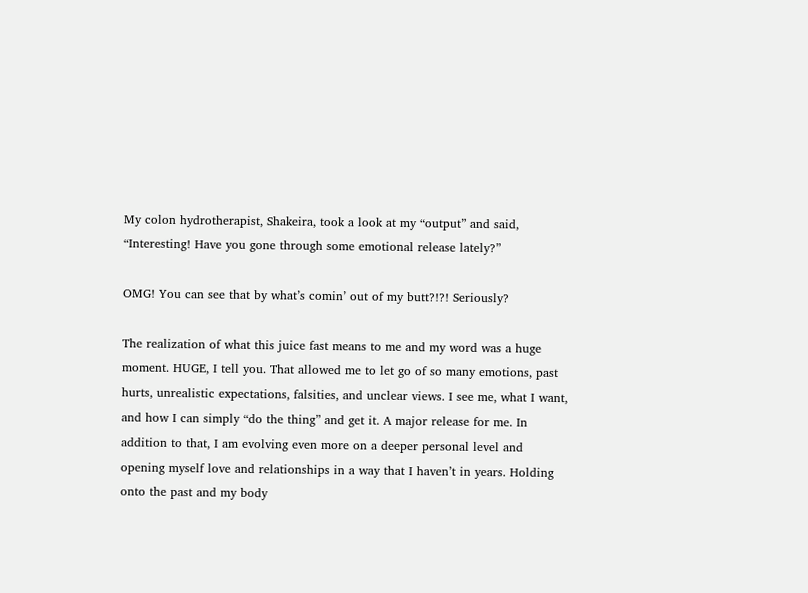My colon hydrotherapist, Shakeira, took a look at my “output” and said, “Interesting! Have you gone through some emotional release lately?”

OMG! You can see that by what’s comin’ out of my butt?!?! Seriously?

The realization of what this juice fast means to me and my word was a huge moment. HUGE, I tell you. That allowed me to let go of so many emotions, past hurts, unrealistic expectations, falsities, and unclear views. I see me, what I want, and how I can simply “do the thing” and get it. A major release for me. In addition to that, I am evolving even more on a deeper personal level and opening myself love and relationships in a way that I haven’t in years. Holding onto the past and my body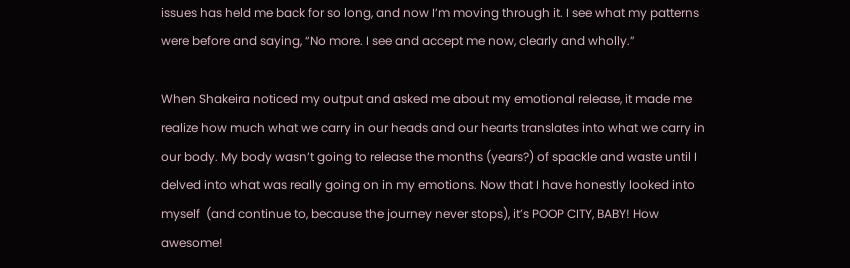issues has held me back for so long, and now I’m moving through it. I see what my patterns were before and saying, “No more. I see and accept me now, clearly and wholly.”

When Shakeira noticed my output and asked me about my emotional release, it made me realize how much what we carry in our heads and our hearts translates into what we carry in our body. My body wasn’t going to release the months (years?) of spackle and waste until I delved into what was really going on in my emotions. Now that I have honestly looked into myself  (and continue to, because the journey never stops), it’s POOP CITY, BABY! How awesome!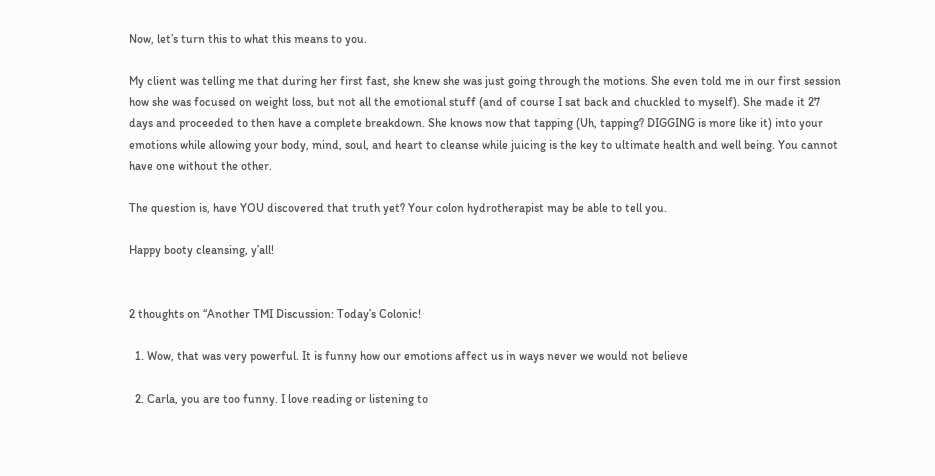Now, let’s turn this to what this means to you.

My client was telling me that during her first fast, she knew she was just going through the motions. She even told me in our first session how she was focused on weight loss, but not all the emotional stuff (and of course I sat back and chuckled to myself). She made it 27 days and proceeded to then have a complete breakdown. She knows now that tapping (Uh, tapping? DIGGING is more like it) into your emotions while allowing your body, mind, soul, and heart to cleanse while juicing is the key to ultimate health and well being. You cannot have one without the other.

The question is, have YOU discovered that truth yet? Your colon hydrotherapist may be able to tell you.

Happy booty cleansing, y’all!


2 thoughts on “Another TMI Discussion: Today’s Colonic!

  1. Wow, that was very powerful. It is funny how our emotions affect us in ways never we would not believe

  2. Carla, you are too funny. I love reading or listening to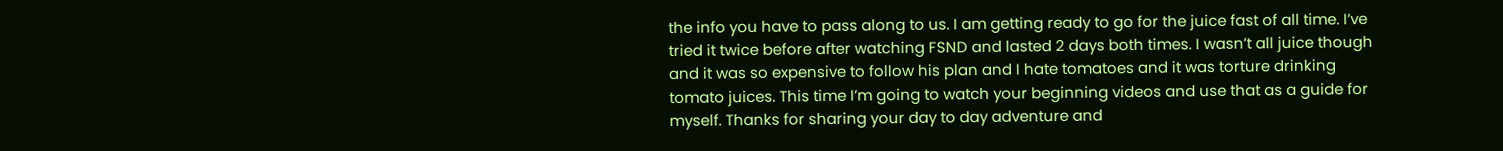the info you have to pass along to us. I am getting ready to go for the juice fast of all time. I’ve tried it twice before after watching FSND and lasted 2 days both times. I wasn’t all juice though and it was so expensive to follow his plan and I hate tomatoes and it was torture drinking tomato juices. This time I’m going to watch your beginning videos and use that as a guide for myself. Thanks for sharing your day to day adventure and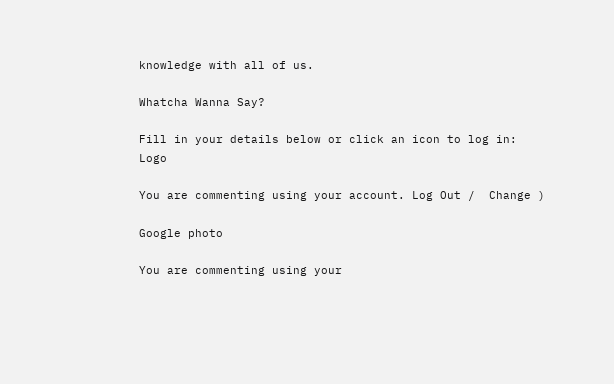knowledge with all of us.

Whatcha Wanna Say?

Fill in your details below or click an icon to log in: Logo

You are commenting using your account. Log Out /  Change )

Google photo

You are commenting using your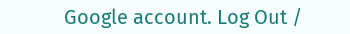Google account. Log Out /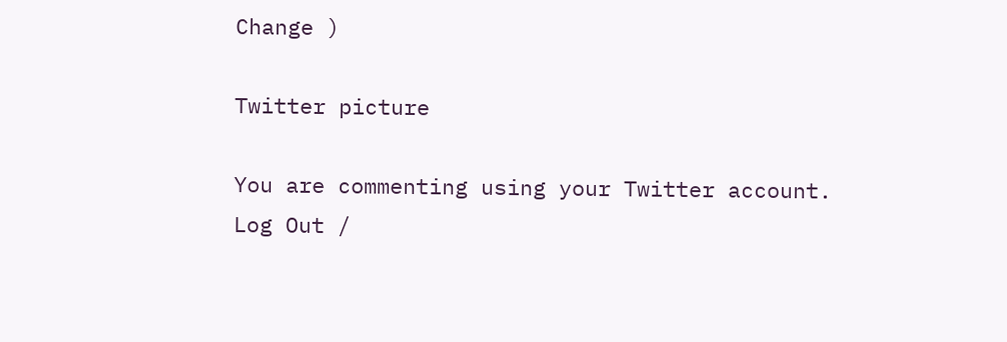Change )

Twitter picture

You are commenting using your Twitter account. Log Out /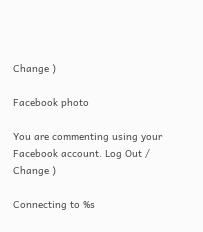Change )

Facebook photo

You are commenting using your Facebook account. Log Out /  Change )

Connecting to %s